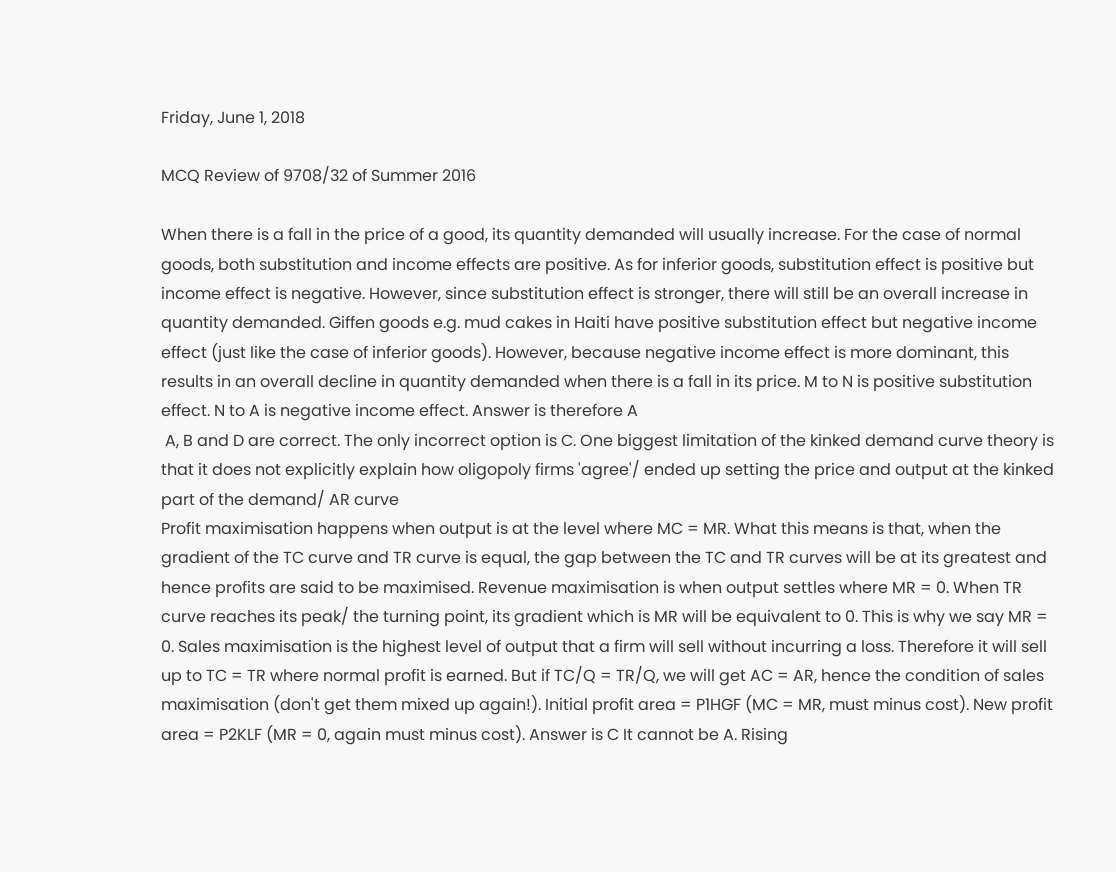Friday, June 1, 2018

MCQ Review of 9708/32 of Summer 2016

When there is a fall in the price of a good, its quantity demanded will usually increase. For the case of normal goods, both substitution and income effects are positive. As for inferior goods, substitution effect is positive but income effect is negative. However, since substitution effect is stronger, there will still be an overall increase in quantity demanded. Giffen goods e.g. mud cakes in Haiti have positive substitution effect but negative income effect (just like the case of inferior goods). However, because negative income effect is more dominant, this results in an overall decline in quantity demanded when there is a fall in its price. M to N is positive substitution effect. N to A is negative income effect. Answer is therefore A
 A, B and D are correct. The only incorrect option is C. One biggest limitation of the kinked demand curve theory is that it does not explicitly explain how oligopoly firms 'agree'/ ended up setting the price and output at the kinked part of the demand/ AR curve
Profit maximisation happens when output is at the level where MC = MR. What this means is that, when the gradient of the TC curve and TR curve is equal, the gap between the TC and TR curves will be at its greatest and hence profits are said to be maximised. Revenue maximisation is when output settles where MR = 0. When TR curve reaches its peak/ the turning point, its gradient which is MR will be equivalent to 0. This is why we say MR = 0. Sales maximisation is the highest level of output that a firm will sell without incurring a loss. Therefore it will sell up to TC = TR where normal profit is earned. But if TC/Q = TR/Q, we will get AC = AR, hence the condition of sales maximisation (don't get them mixed up again!). Initial profit area = P1HGF (MC = MR, must minus cost). New profit area = P2KLF (MR = 0, again must minus cost). Answer is C It cannot be A. Rising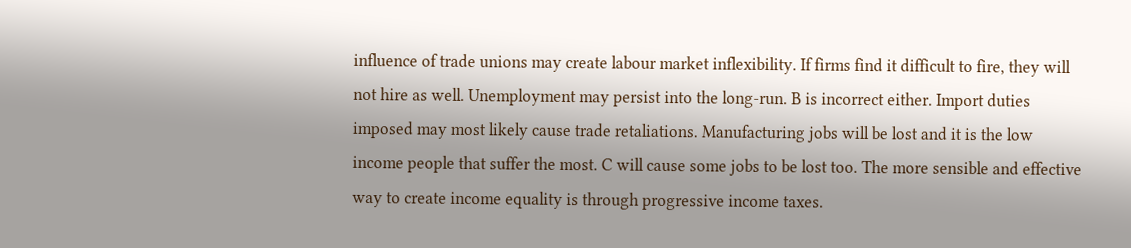influence of trade unions may create labour market inflexibility. If firms find it difficult to fire, they will not hire as well. Unemployment may persist into the long-run. B is incorrect either. Import duties imposed may most likely cause trade retaliations. Manufacturing jobs will be lost and it is the low income people that suffer the most. C will cause some jobs to be lost too. The more sensible and effective way to create income equality is through progressive income taxes.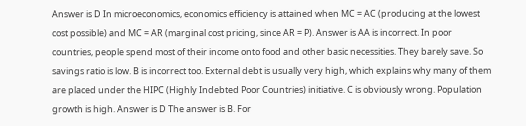Answer is D In microeconomics, economics efficiency is attained when MC = AC (producing at the lowest cost possible) and MC = AR (marginal cost pricing, since AR = P). Answer is AA is incorrect. In poor countries, people spend most of their income onto food and other basic necessities. They barely save. So savings ratio is low. B is incorrect too. External debt is usually very high, which explains why many of them are placed under the HIPC (Highly Indebted Poor Countries) initiative. C is obviously wrong. Population growth is high. Answer is D The answer is B. For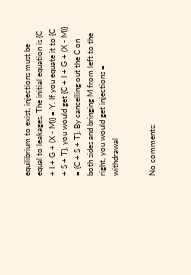equilibrium to exist, injections must be equal to leakages. The initial equation is {C + I + G + (X - M)} = Y. If you equate it to {C + S + T}, you would get {C + I + G + (X - M)} = {C + S + T}. By cancelling out the C on both sides and bringing M from left to the right, you would get injections = withdrawal


No comments: